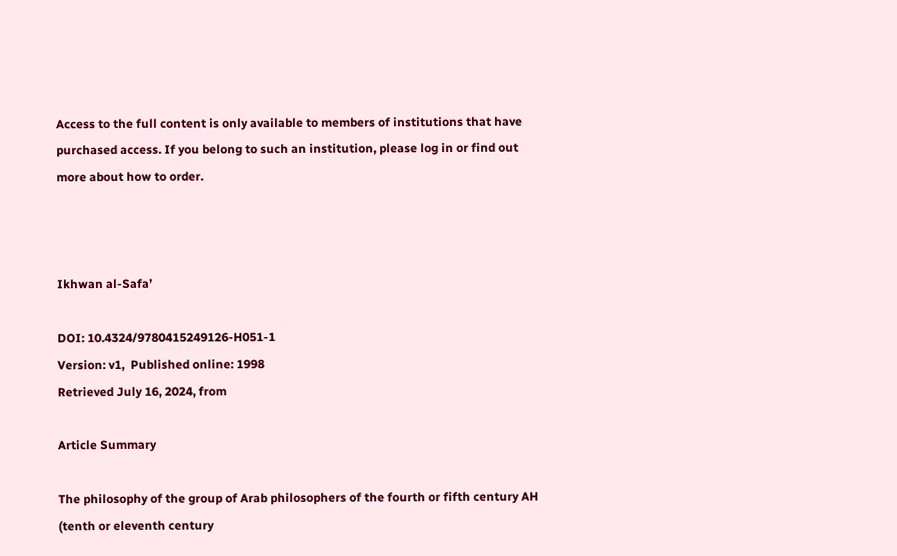Access to the full content is only available to members of institutions that have purchased access. If you belong to such an institution, please log in or find out more about how to order.



Ikhwan al-Safa’

DOI: 10.4324/9780415249126-H051-1
Version: v1,  Published online: 1998
Retrieved July 16, 2024, from

Article Summary

The philosophy of the group of Arab philosophers of the fourth or fifth century AH (tenth or eleventh century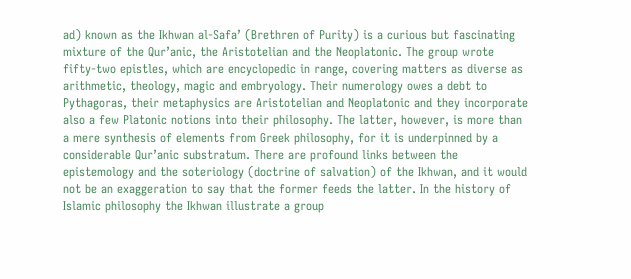ad) known as the Ikhwan al-Safa’ (Brethren of Purity) is a curious but fascinating mixture of the Qur’anic, the Aristotelian and the Neoplatonic. The group wrote fifty-two epistles, which are encyclopedic in range, covering matters as diverse as arithmetic, theology, magic and embryology. Their numerology owes a debt to Pythagoras, their metaphysics are Aristotelian and Neoplatonic and they incorporate also a few Platonic notions into their philosophy. The latter, however, is more than a mere synthesis of elements from Greek philosophy, for it is underpinned by a considerable Qur’anic substratum. There are profound links between the epistemology and the soteriology (doctrine of salvation) of the Ikhwan, and it would not be an exaggeration to say that the former feeds the latter. In the history of Islamic philosophy the Ikhwan illustrate a group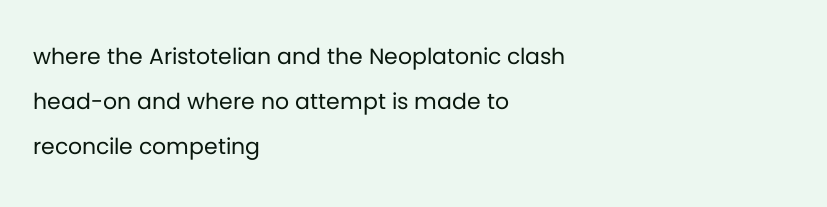where the Aristotelian and the Neoplatonic clash head-on and where no attempt is made to reconcile competing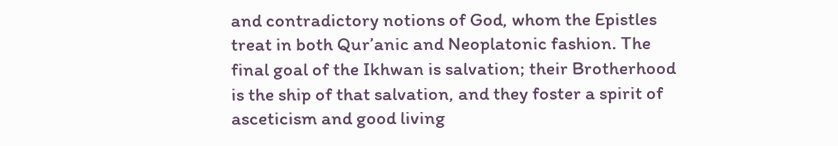and contradictory notions of God, whom the Epistles treat in both Qur’anic and Neoplatonic fashion. The final goal of the Ikhwan is salvation; their Brotherhood is the ship of that salvation, and they foster a spirit of asceticism and good living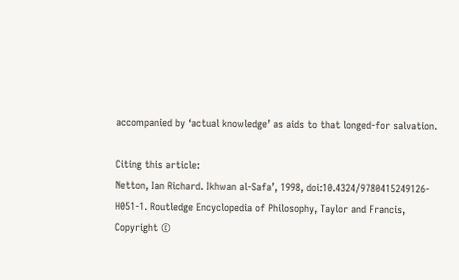accompanied by ‘actual knowledge’ as aids to that longed-for salvation.

Citing this article:
Netton, Ian Richard. Ikhwan al-Safa’, 1998, doi:10.4324/9780415249126-H051-1. Routledge Encyclopedia of Philosophy, Taylor and Francis,
Copyright ©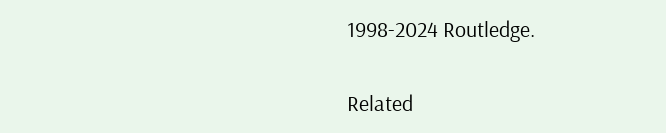1998-2024 Routledge.

Related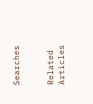Searches


Related Articles